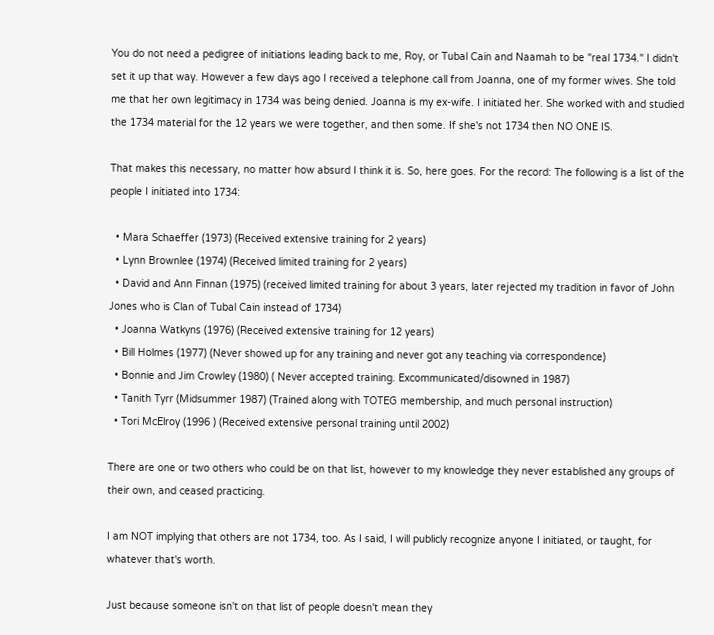You do not need a pedigree of initiations leading back to me, Roy, or Tubal Cain and Naamah to be "real 1734." I didn't set it up that way. However a few days ago I received a telephone call from Joanna, one of my former wives. She told me that her own legitimacy in 1734 was being denied. Joanna is my ex-wife. I initiated her. She worked with and studied the 1734 material for the 12 years we were together, and then some. If she's not 1734 then NO ONE IS.

That makes this necessary, no matter how absurd I think it is. So, here goes. For the record: The following is a list of the people I initiated into 1734:

  • Mara Schaeffer (1973) (Received extensive training for 2 years)
  • Lynn Brownlee (1974) (Received limited training for 2 years)
  • David and Ann Finnan (1975) (received limited training for about 3 years, later rejected my tradition in favor of John Jones who is Clan of Tubal Cain instead of 1734)
  • Joanna Watkyns (1976) (Received extensive training for 12 years)
  • Bill Holmes (1977) (Never showed up for any training and never got any teaching via correspondence)
  • Bonnie and Jim Crowley (1980) ( Never accepted training. Excommunicated/disowned in 1987)
  • Tanith Tyrr (Midsummer 1987) (Trained along with TOTEG membership, and much personal instruction)
  • Tori McElroy (1996 ) (Received extensive personal training until 2002)

There are one or two others who could be on that list, however to my knowledge they never established any groups of their own, and ceased practicing.

I am NOT implying that others are not 1734, too. As I said, I will publicly recognize anyone I initiated, or taught, for whatever that's worth.

Just because someone isn't on that list of people doesn't mean they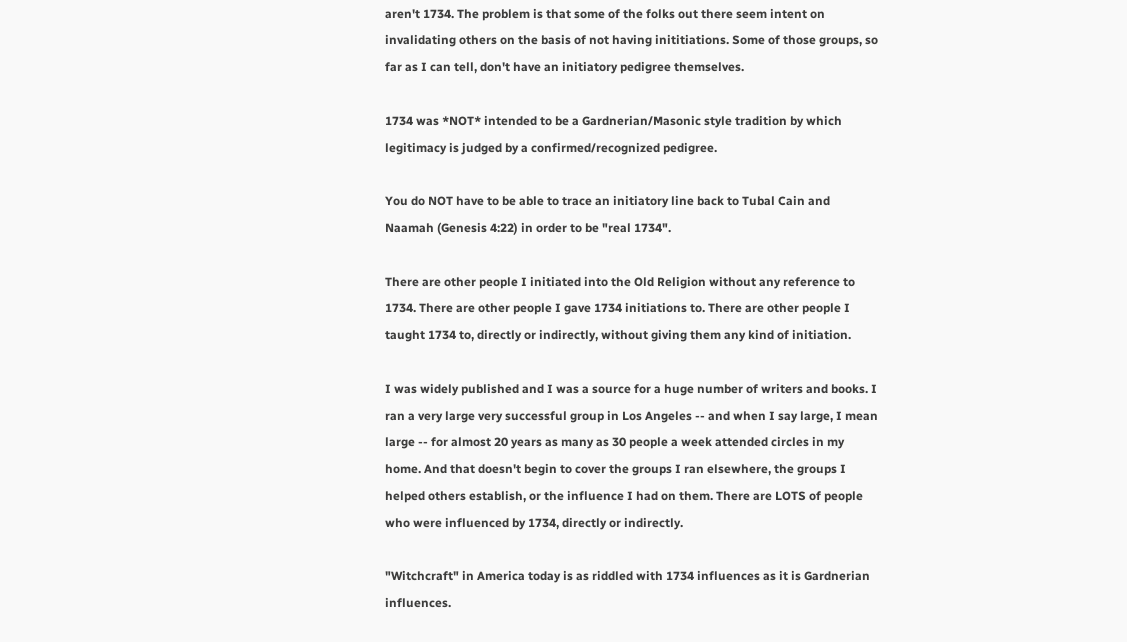aren't 1734. The problem is that some of the folks out there seem intent on invalidating others on the basis of not having inititiations. Some of those groups, so far as I can tell, don't have an initiatory pedigree themselves.

1734 was *NOT* intended to be a Gardnerian/Masonic style tradition by which legitimacy is judged by a confirmed/recognized pedigree.

You do NOT have to be able to trace an initiatory line back to Tubal Cain and Naamah (Genesis 4:22) in order to be "real 1734".

There are other people I initiated into the Old Religion without any reference to 1734. There are other people I gave 1734 initiations to. There are other people I taught 1734 to, directly or indirectly, without giving them any kind of initiation.

I was widely published and I was a source for a huge number of writers and books. I ran a very large very successful group in Los Angeles -- and when I say large, I mean large -- for almost 20 years as many as 30 people a week attended circles in my home. And that doesn't begin to cover the groups I ran elsewhere, the groups I helped others establish, or the influence I had on them. There are LOTS of people who were influenced by 1734, directly or indirectly.

"Witchcraft" in America today is as riddled with 1734 influences as it is Gardnerian influences.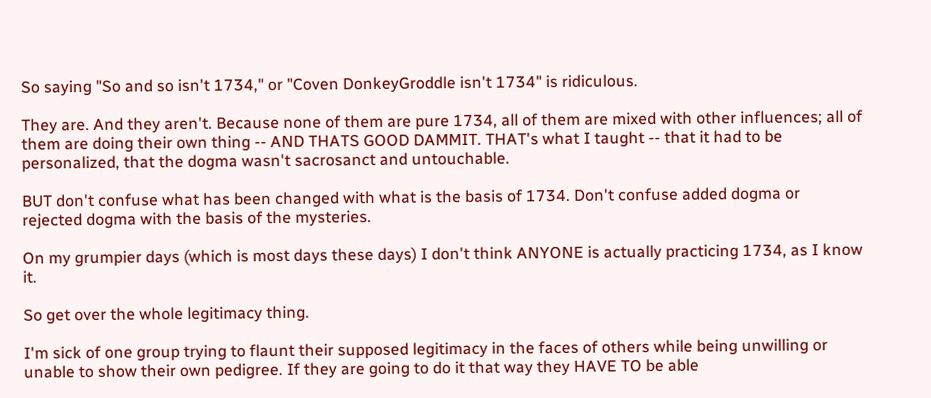So saying "So and so isn't 1734," or "Coven DonkeyGroddle isn't 1734" is ridiculous.

They are. And they aren't. Because none of them are pure 1734, all of them are mixed with other influences; all of them are doing their own thing -- AND THATS GOOD DAMMIT. THAT's what I taught -- that it had to be personalized, that the dogma wasn't sacrosanct and untouchable.

BUT don't confuse what has been changed with what is the basis of 1734. Don't confuse added dogma or rejected dogma with the basis of the mysteries.

On my grumpier days (which is most days these days) I don't think ANYONE is actually practicing 1734, as I know it.

So get over the whole legitimacy thing.

I'm sick of one group trying to flaunt their supposed legitimacy in the faces of others while being unwilling or unable to show their own pedigree. If they are going to do it that way they HAVE TO be able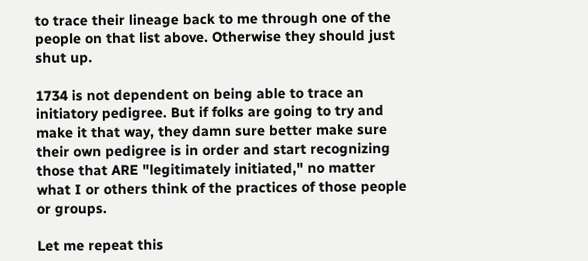to trace their lineage back to me through one of the people on that list above. Otherwise they should just shut up.

1734 is not dependent on being able to trace an initiatory pedigree. But if folks are going to try and make it that way, they damn sure better make sure their own pedigree is in order and start recognizing those that ARE "legitimately initiated," no matter what I or others think of the practices of those people or groups.

Let me repeat this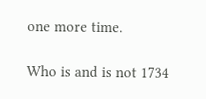one more time.

Who is and is not 1734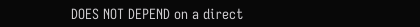DOES NOT DEPEND on a direct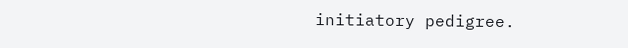initiatory pedigree.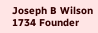Joseph B Wilson
1734 Founder